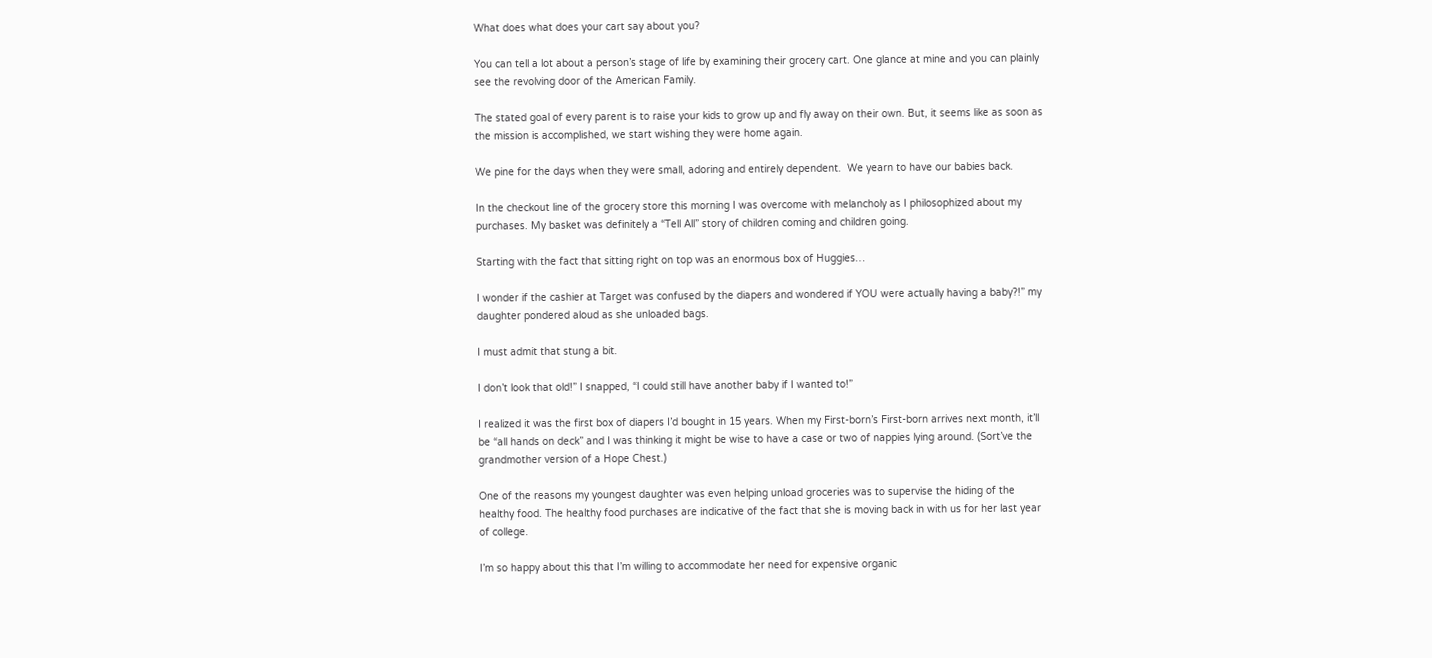What does what does your cart say about you?

You can tell a lot about a person’s stage of life by examining their grocery cart. One glance at mine and you can plainly see the revolving door of the American Family.

The stated goal of every parent is to raise your kids to grow up and fly away on their own. But, it seems like as soon as the mission is accomplished, we start wishing they were home again.

We pine for the days when they were small, adoring and entirely dependent.  We yearn to have our babies back.

In the checkout line of the grocery store this morning I was overcome with melancholy as I philosophized about my purchases. My basket was definitely a “Tell All” story of children coming and children going.

Starting with the fact that sitting right on top was an enormous box of Huggies…

I wonder if the cashier at Target was confused by the diapers and wondered if YOU were actually having a baby?!” my daughter pondered aloud as she unloaded bags.

I must admit that stung a bit.

I don’t look that old!” I snapped, “I could still have another baby if I wanted to!”

I realized it was the first box of diapers I’d bought in 15 years. When my First-born’s First-born arrives next month, it’ll be “all hands on deck” and I was thinking it might be wise to have a case or two of nappies lying around. (Sort’ve the grandmother version of a Hope Chest.)

One of the reasons my youngest daughter was even helping unload groceries was to supervise the hiding of the healthy food. The healthy food purchases are indicative of the fact that she is moving back in with us for her last year of college.

I’m so happy about this that I’m willing to accommodate her need for expensive organic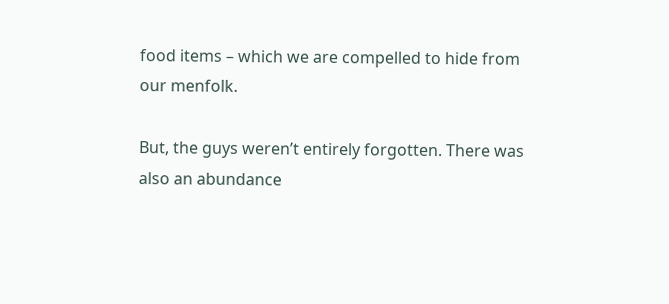food items – which we are compelled to hide from our menfolk.

But, the guys weren’t entirely forgotten. There was also an abundance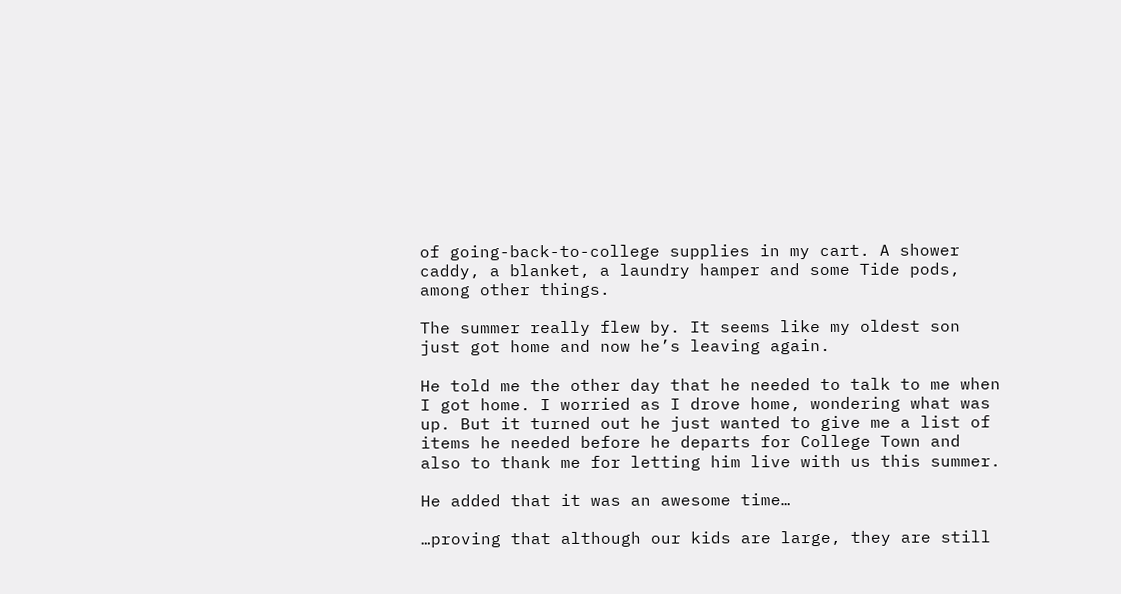of going-back-to-college supplies in my cart. A shower caddy, a blanket, a laundry hamper and some Tide pods, among other things.

The summer really flew by. It seems like my oldest son just got home and now he’s leaving again.

He told me the other day that he needed to talk to me when I got home. I worried as I drove home, wondering what was up. But it turned out he just wanted to give me a list of items he needed before he departs for College Town and also to thank me for letting him live with us this summer.

He added that it was an awesome time…

…proving that although our kids are large, they are still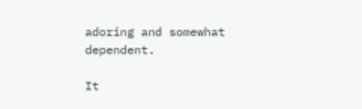adoring and somewhat dependent.

It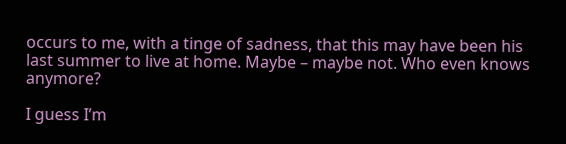occurs to me, with a tinge of sadness, that this may have been his last summer to live at home. Maybe – maybe not. Who even knows anymore?

I guess I’m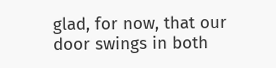glad, for now, that our door swings in both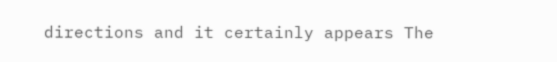directions and it certainly appears The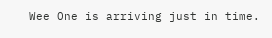Wee One is arriving just in time.